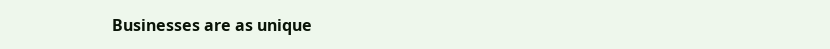Businesses are as unique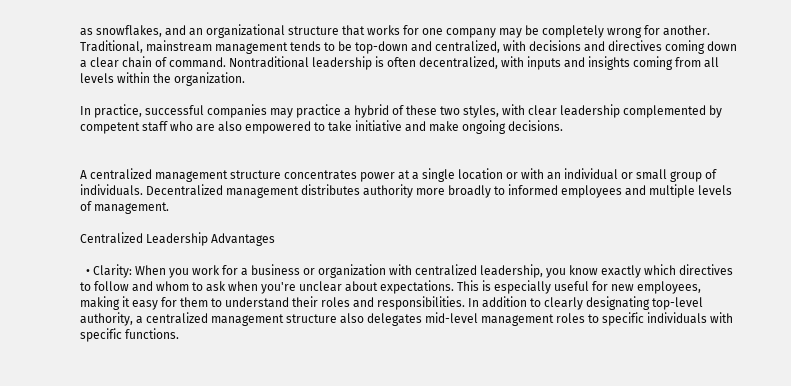as snowflakes, and an organizational structure that works for one company may be completely wrong for another. Traditional, mainstream management tends to be top-down and centralized, with decisions and directives coming down a clear chain of command. Nontraditional leadership is often decentralized, with inputs and insights coming from all levels within the organization.

In practice, successful companies may practice a hybrid of these two styles, with clear leadership complemented by competent staff who are also empowered to take initiative and make ongoing decisions.


A centralized management structure concentrates power at a single location or with an individual or small group of individuals. Decentralized management distributes authority more broadly to informed employees and multiple levels of management.

Centralized Leadership Advantages

  • Clarity: When you work for a business or organization with centralized leadership, you know exactly which directives to follow and whom to ask when you're unclear about expectations. This is especially useful for new employees, making it easy for them to understand their roles and responsibilities. In addition to clearly designating top-level authority, a centralized management structure also delegates mid-level management roles to specific individuals with specific functions.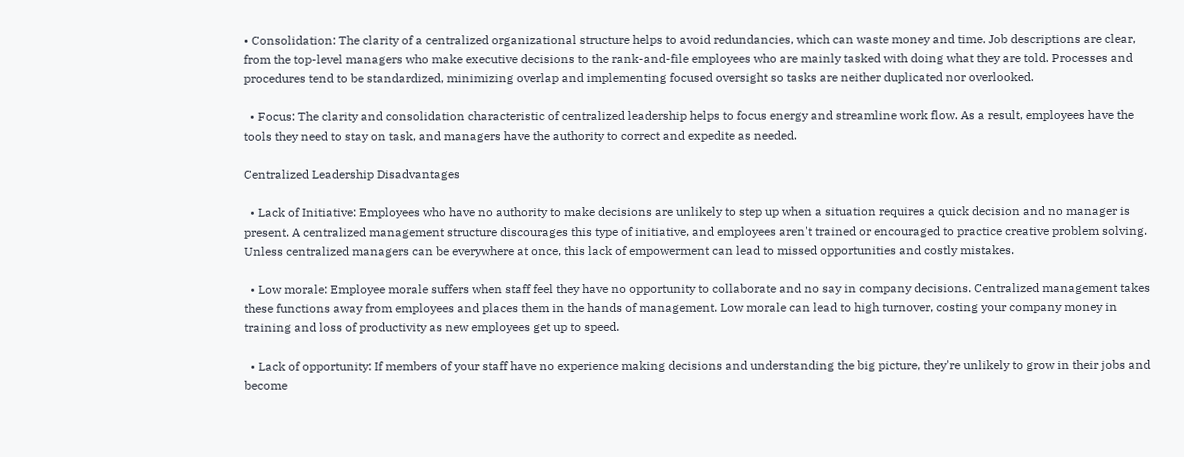• Consolidation: The clarity of a centralized organizational structure helps to avoid redundancies, which can waste money and time. Job descriptions are clear, from the top-level managers who make executive decisions to the rank-and-file employees who are mainly tasked with doing what they are told. Processes and procedures tend to be standardized, minimizing overlap and implementing focused oversight so tasks are neither duplicated nor overlooked.

  • Focus: The clarity and consolidation characteristic of centralized leadership helps to focus energy and streamline work flow. As a result, employees have the tools they need to stay on task, and managers have the authority to correct and expedite as needed.

Centralized Leadership Disadvantages

  • Lack of Initiative: Employees who have no authority to make decisions are unlikely to step up when a situation requires a quick decision and no manager is present. A centralized management structure discourages this type of initiative, and employees aren't trained or encouraged to practice creative problem solving. Unless centralized managers can be everywhere at once, this lack of empowerment can lead to missed opportunities and costly mistakes.

  • Low morale: Employee morale suffers when staff feel they have no opportunity to collaborate and no say in company decisions. Centralized management takes these functions away from employees and places them in the hands of management. Low morale can lead to high turnover, costing your company money in training and loss of productivity as new employees get up to speed.

  • Lack of opportunity: If members of your staff have no experience making decisions and understanding the big picture, they're unlikely to grow in their jobs and become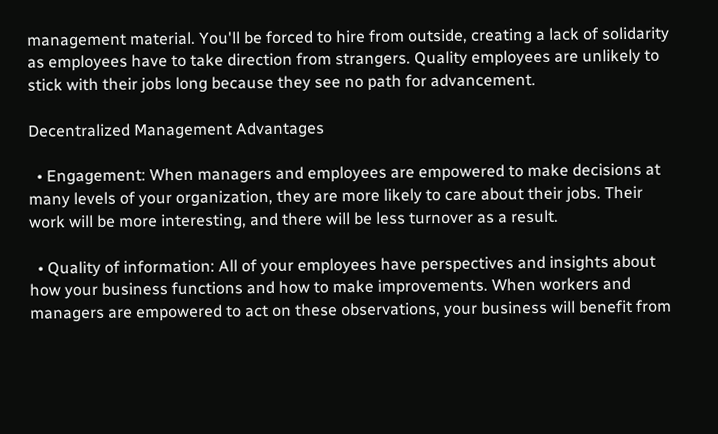management material. You'll be forced to hire from outside, creating a lack of solidarity as employees have to take direction from strangers. Quality employees are unlikely to stick with their jobs long because they see no path for advancement.

Decentralized Management Advantages

  • Engagement: When managers and employees are empowered to make decisions at many levels of your organization, they are more likely to care about their jobs. Their work will be more interesting, and there will be less turnover as a result.

  • Quality of information: All of your employees have perspectives and insights about how your business functions and how to make improvements. When workers and managers are empowered to act on these observations, your business will benefit from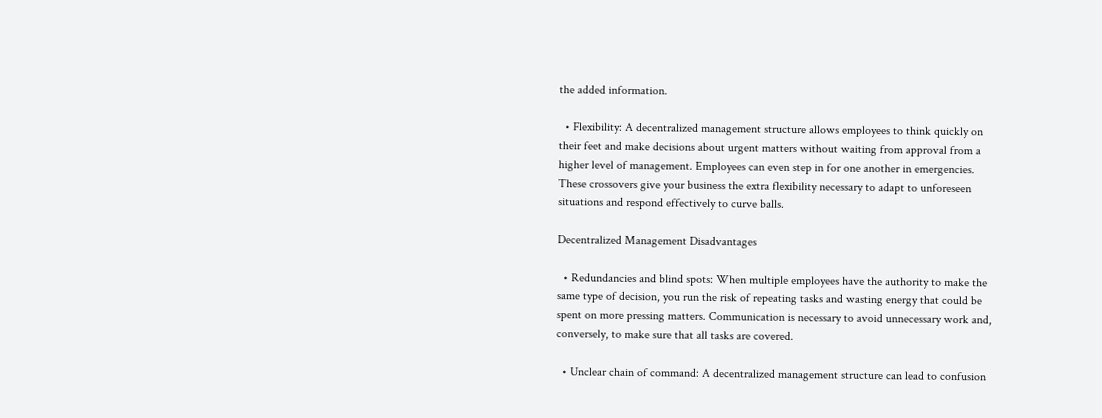the added information.

  • Flexibility: A decentralized management structure allows employees to think quickly on their feet and make decisions about urgent matters without waiting from approval from a higher level of management. Employees can even step in for one another in emergencies. These crossovers give your business the extra flexibility necessary to adapt to unforeseen situations and respond effectively to curve balls.

Decentralized Management Disadvantages

  • Redundancies and blind spots: When multiple employees have the authority to make the same type of decision, you run the risk of repeating tasks and wasting energy that could be spent on more pressing matters. Communication is necessary to avoid unnecessary work and, conversely, to make sure that all tasks are covered.

  • Unclear chain of command: A decentralized management structure can lead to confusion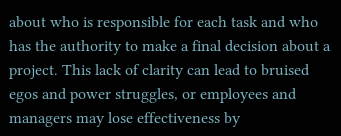about who is responsible for each task and who has the authority to make a final decision about a project. This lack of clarity can lead to bruised egos and power struggles, or employees and managers may lose effectiveness by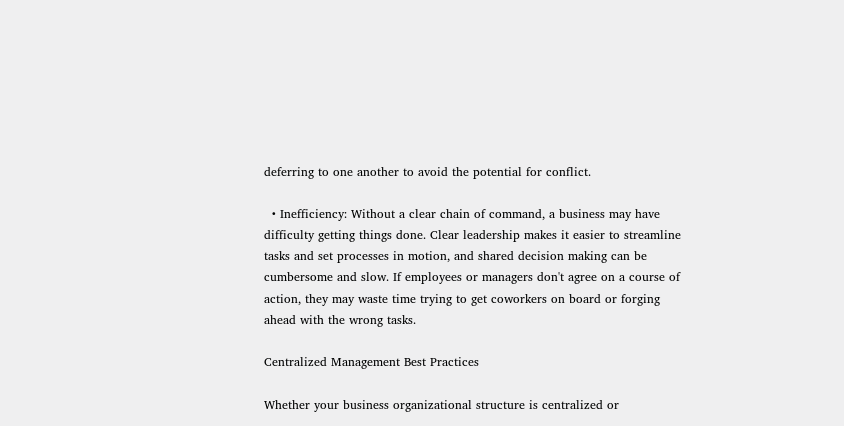deferring to one another to avoid the potential for conflict.

  • Inefficiency: Without a clear chain of command, a business may have difficulty getting things done. Clear leadership makes it easier to streamline tasks and set processes in motion, and shared decision making can be cumbersome and slow. If employees or managers don't agree on a course of action, they may waste time trying to get coworkers on board or forging ahead with the wrong tasks.

Centralized Management Best Practices

Whether your business organizational structure is centralized or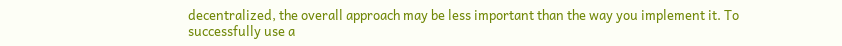decentralized, the overall approach may be less important than the way you implement it. To successfully use a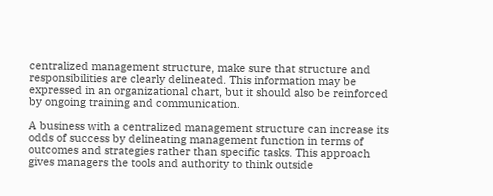centralized management structure, make sure that structure and responsibilities are clearly delineated. This information may be expressed in an organizational chart, but it should also be reinforced by ongoing training and communication.

A business with a centralized management structure can increase its odds of success by delineating management function in terms of outcomes and strategies rather than specific tasks. This approach gives managers the tools and authority to think outside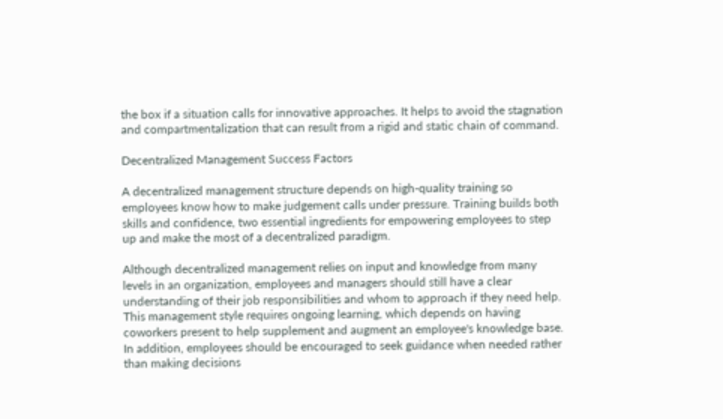the box if a situation calls for innovative approaches. It helps to avoid the stagnation and compartmentalization that can result from a rigid and static chain of command.

Decentralized Management Success Factors

A decentralized management structure depends on high-quality training so employees know how to make judgement calls under pressure. Training builds both skills and confidence, two essential ingredients for empowering employees to step up and make the most of a decentralized paradigm.

Although decentralized management relies on input and knowledge from many levels in an organization, employees and managers should still have a clear understanding of their job responsibilities and whom to approach if they need help. This management style requires ongoing learning, which depends on having coworkers present to help supplement and augment an employee's knowledge base. In addition, employees should be encouraged to seek guidance when needed rather than making decisions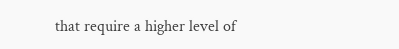that require a higher level of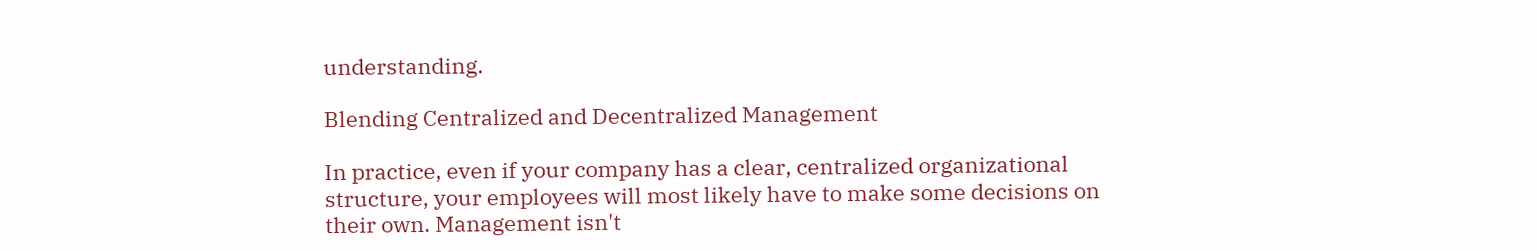understanding.

Blending Centralized and Decentralized Management

In practice, even if your company has a clear, centralized organizational structure, your employees will most likely have to make some decisions on their own. Management isn't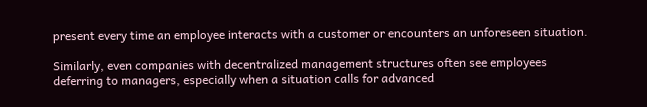present every time an employee interacts with a customer or encounters an unforeseen situation.

Similarly, even companies with decentralized management structures often see employees deferring to managers, especially when a situation calls for advanced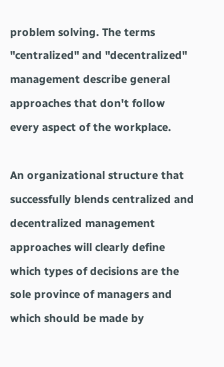problem solving. The terms "centralized" and "decentralized" management describe general approaches that don't follow every aspect of the workplace.

An organizational structure that successfully blends centralized and decentralized management approaches will clearly define which types of decisions are the sole province of managers and which should be made by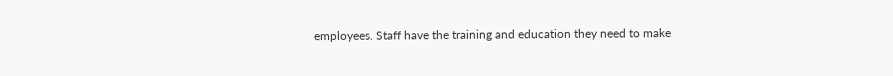employees. Staff have the training and education they need to make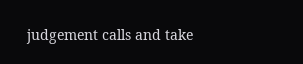judgement calls and take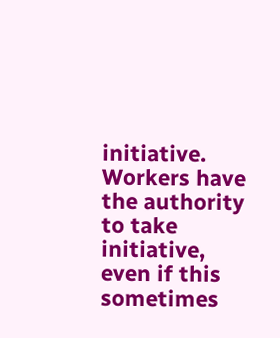initiative. Workers have the authority to take initiative, even if this sometimes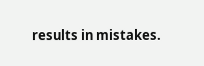results in mistakes.